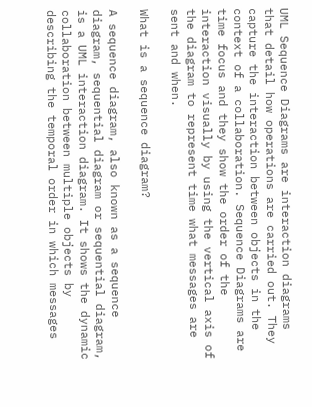UML Sequence Diagrams are interaction diagrams that detail how operations are carried out. They capture the interaction between objects in the context of a collaboration. Sequence Diagrams are time focus and they show the order of the interaction visually by using the vertical axis of the diagram to represent time what messages are sent and when.

What is a sequence diagram?

A sequence diagram, also known as a sequence diagram, sequential diagram or sequential diagram, is a UML interaction diagram. It shows the dynamic collaboration between multiple objects by describing the temporal order in which messages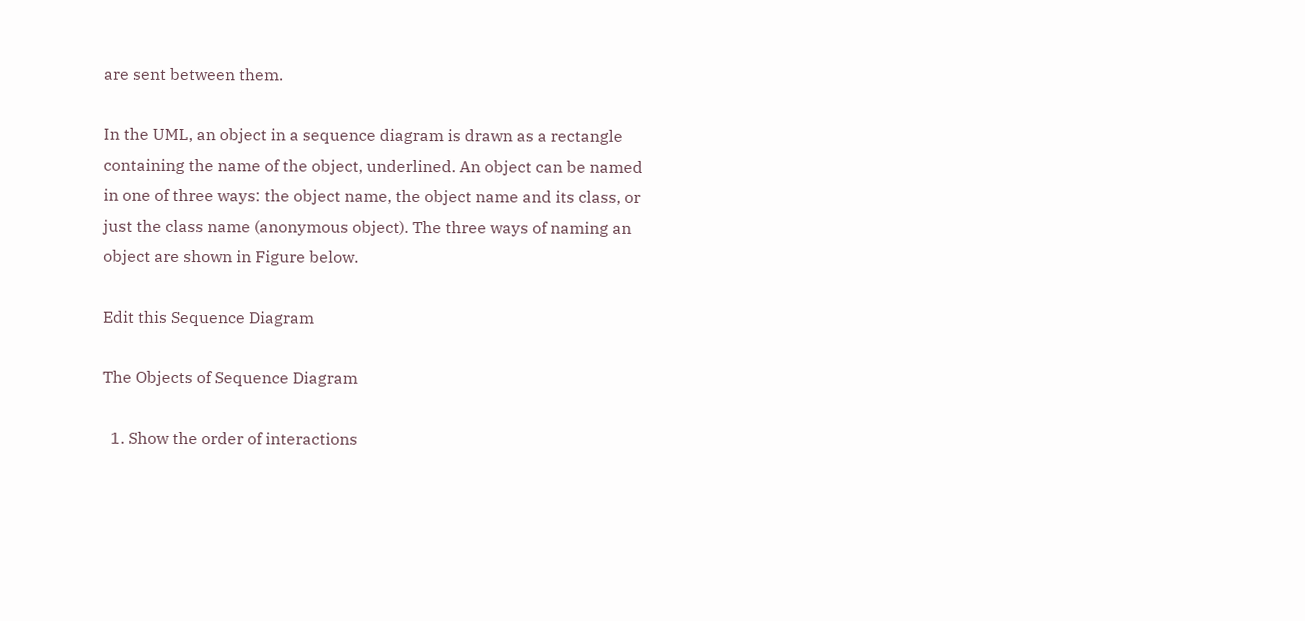are sent between them.

In the UML, an object in a sequence diagram is drawn as a rectangle containing the name of the object, underlined. An object can be named in one of three ways: the object name, the object name and its class, or just the class name (anonymous object). The three ways of naming an object are shown in Figure below.

Edit this Sequence Diagram

The Objects of Sequence Diagram

  1. Show the order of interactions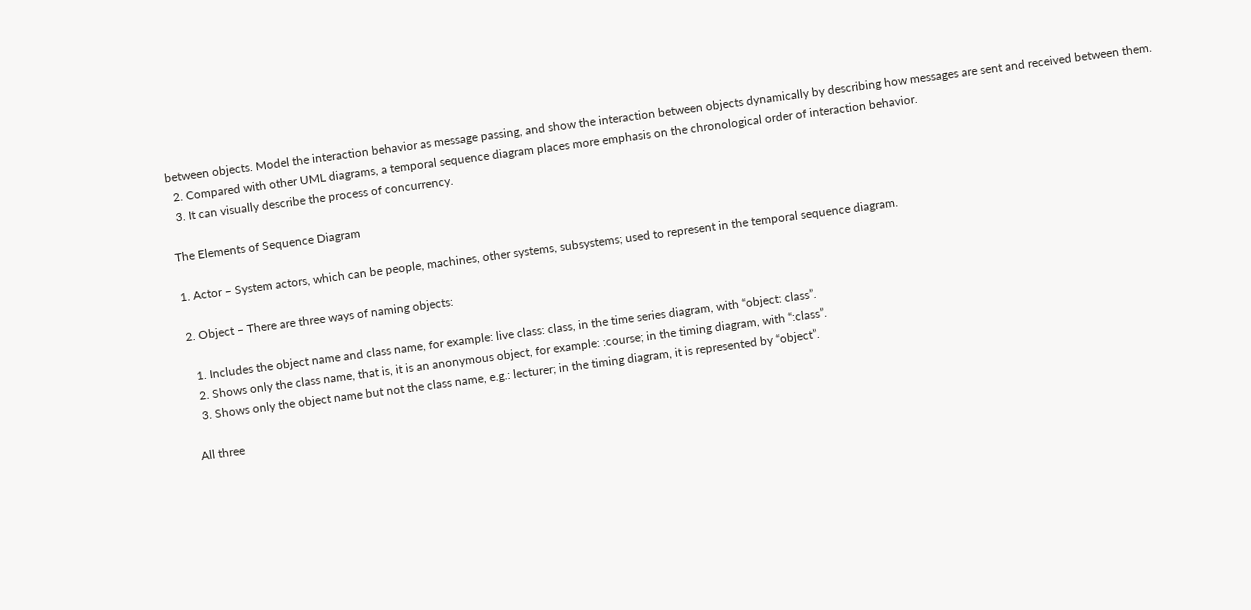between objects. Model the interaction behavior as message passing, and show the interaction between objects dynamically by describing how messages are sent and received between them.
  2. Compared with other UML diagrams, a temporal sequence diagram places more emphasis on the chronological order of interaction behavior.
  3. It can visually describe the process of concurrency.

The Elements of Sequence Diagram

1. Actor – System actors, which can be people, machines, other systems, subsystems; used to represent in the temporal sequence diagram.

2. Object – There are three ways of naming objects:

  1. Includes the object name and class name, for example: live class: class, in the time series diagram, with “object: class”.
  2. Shows only the class name, that is, it is an anonymous object, for example: :course; in the timing diagram, with “:class”.
  3. Shows only the object name but not the class name, e.g.: lecturer; in the timing diagram, it is represented by “object”.

All three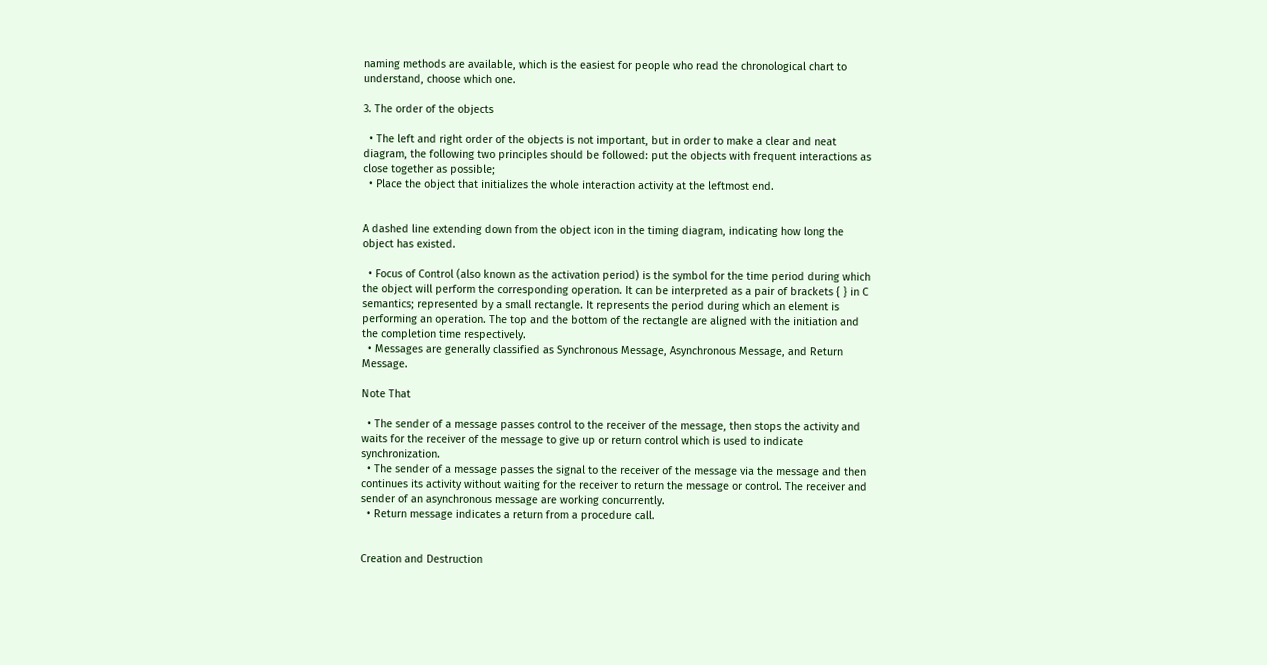naming methods are available, which is the easiest for people who read the chronological chart to understand, choose which one.

3. The order of the objects

  • The left and right order of the objects is not important, but in order to make a clear and neat diagram, the following two principles should be followed: put the objects with frequent interactions as close together as possible;
  • Place the object that initializes the whole interaction activity at the leftmost end.


A dashed line extending down from the object icon in the timing diagram, indicating how long the object has existed.

  • Focus of Control (also known as the activation period) is the symbol for the time period during which the object will perform the corresponding operation. It can be interpreted as a pair of brackets { } in C semantics; represented by a small rectangle. It represents the period during which an element is performing an operation. The top and the bottom of the rectangle are aligned with the initiation and the completion time respectively.
  • Messages are generally classified as Synchronous Message, Asynchronous Message, and Return Message.

Note That

  • The sender of a message passes control to the receiver of the message, then stops the activity and waits for the receiver of the message to give up or return control which is used to indicate synchronization.
  • The sender of a message passes the signal to the receiver of the message via the message and then continues its activity without waiting for the receiver to return the message or control. The receiver and sender of an asynchronous message are working concurrently.
  • Return message indicates a return from a procedure call.


Creation and Destruction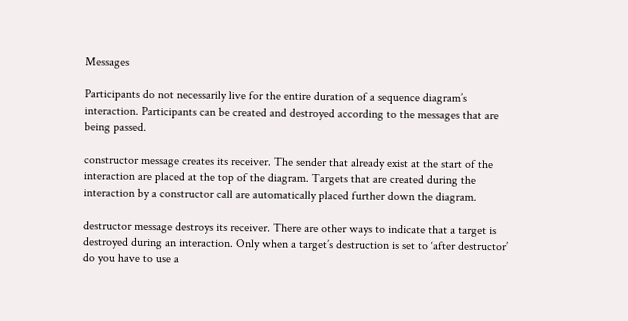Messages

Participants do not necessarily live for the entire duration of a sequence diagram’s interaction. Participants can be created and destroyed according to the messages that are being passed.

constructor message creates its receiver. The sender that already exist at the start of the interaction are placed at the top of the diagram. Targets that are created during the interaction by a constructor call are automatically placed further down the diagram.

destructor message destroys its receiver. There are other ways to indicate that a target is destroyed during an interaction. Only when a target’s destruction is set to ‘after destructor’ do you have to use a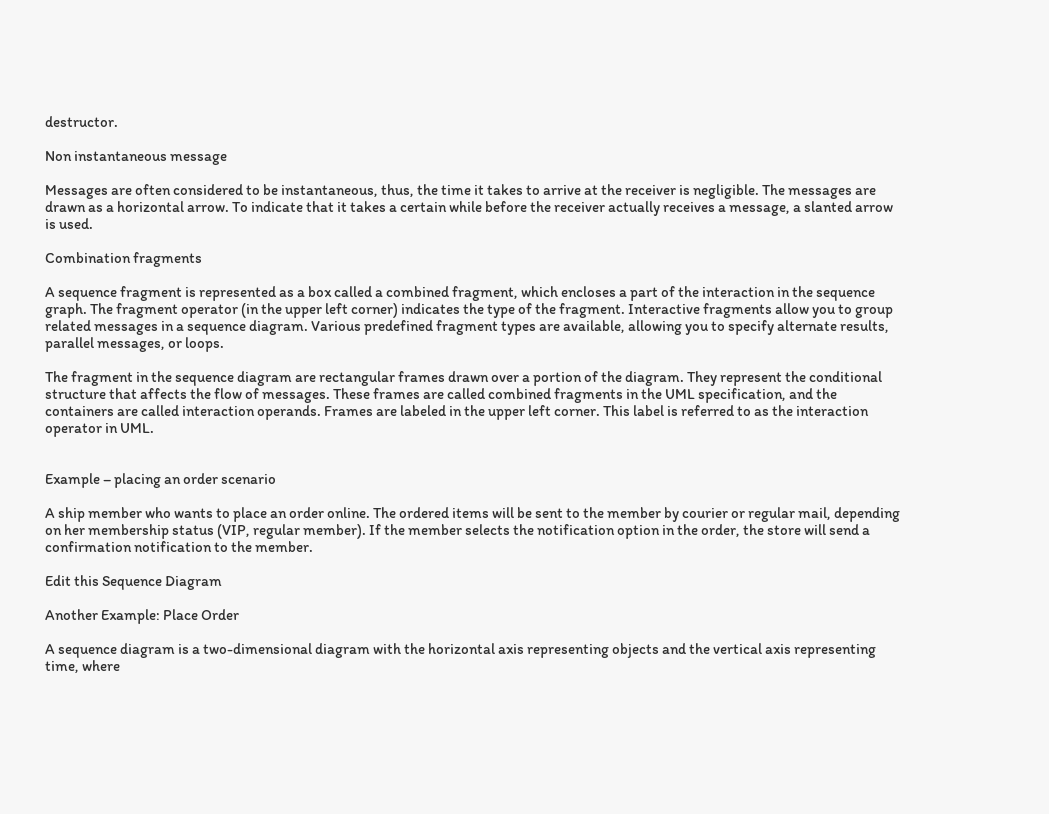destructor.

Non instantaneous message

Messages are often considered to be instantaneous, thus, the time it takes to arrive at the receiver is negligible. The messages are drawn as a horizontal arrow. To indicate that it takes a certain while before the receiver actually receives a message, a slanted arrow is used.

Combination fragments

A sequence fragment is represented as a box called a combined fragment, which encloses a part of the interaction in the sequence graph. The fragment operator (in the upper left corner) indicates the type of the fragment. Interactive fragments allow you to group related messages in a sequence diagram. Various predefined fragment types are available, allowing you to specify alternate results, parallel messages, or loops.

The fragment in the sequence diagram are rectangular frames drawn over a portion of the diagram. They represent the conditional structure that affects the flow of messages. These frames are called combined fragments in the UML specification, and the containers are called interaction operands. Frames are labeled in the upper left corner. This label is referred to as the interaction operator in UML.


Example – placing an order scenario

A ship member who wants to place an order online. The ordered items will be sent to the member by courier or regular mail, depending on her membership status (VIP, regular member). If the member selects the notification option in the order, the store will send a confirmation notification to the member.

Edit this Sequence Diagram

Another Example: Place Order

A sequence diagram is a two-dimensional diagram with the horizontal axis representing objects and the vertical axis representing time, where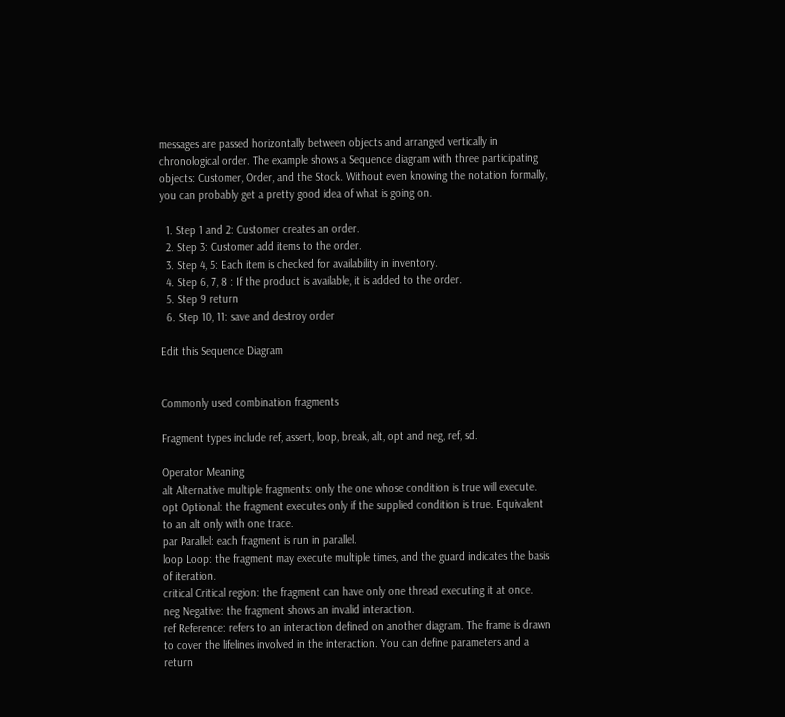messages are passed horizontally between objects and arranged vertically in chronological order. The example shows a Sequence diagram with three participating objects: Customer, Order, and the Stock. Without even knowing the notation formally, you can probably get a pretty good idea of what is going on.

  1. Step 1 and 2: Customer creates an order.
  2. Step 3: Customer add items to the order.
  3. Step 4, 5: Each item is checked for availability in inventory.
  4. Step 6, 7, 8 : If the product is available, it is added to the order.
  5. Step 9 return
  6. Step 10, 11: save and destroy order

Edit this Sequence Diagram


Commonly used combination fragments

Fragment types include ref, assert, loop, break, alt, opt and neg, ref, sd.

Operator Meaning
alt Alternative multiple fragments: only the one whose condition is true will execute.
opt Optional: the fragment executes only if the supplied condition is true. Equivalent to an alt only with one trace.
par Parallel: each fragment is run in parallel.
loop Loop: the fragment may execute multiple times, and the guard indicates the basis of iteration.
critical Critical region: the fragment can have only one thread executing it at once.
neg Negative: the fragment shows an invalid interaction.
ref Reference: refers to an interaction defined on another diagram. The frame is drawn to cover the lifelines involved in the interaction. You can define parameters and a return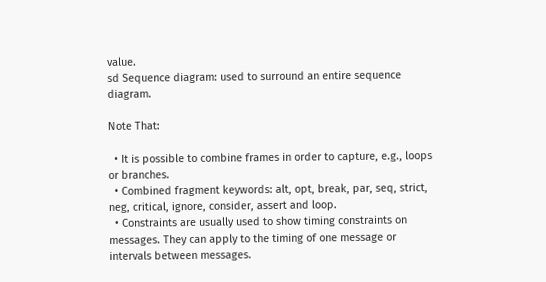value.
sd Sequence diagram: used to surround an entire sequence diagram.

Note That:

  • It is possible to combine frames in order to capture, e.g., loops or branches.
  • Combined fragment keywords: alt, opt, break, par, seq, strict, neg, critical, ignore, consider, assert and loop.
  • Constraints are usually used to show timing constraints on messages. They can apply to the timing of one message or intervals between messages.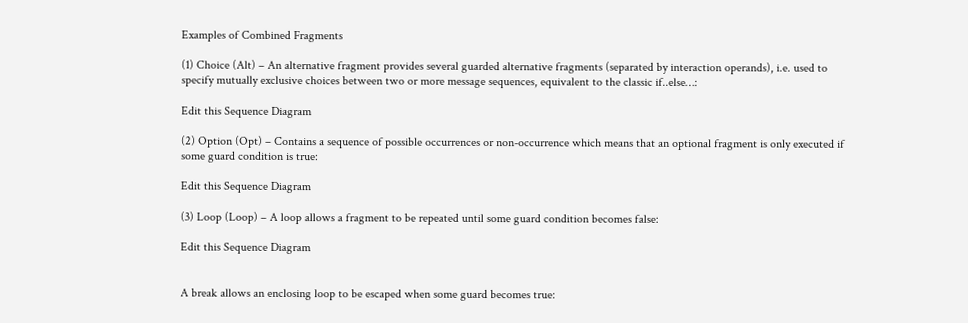Examples of Combined Fragments

(1) Choice (Alt) – An alternative fragment provides several guarded alternative fragments (separated by interaction operands), i.e. used to specify mutually exclusive choices between two or more message sequences, equivalent to the classic if..else…:

Edit this Sequence Diagram

(2) Option (Opt) – Contains a sequence of possible occurrences or non-occurrence which means that an optional fragment is only executed if some guard condition is true:

Edit this Sequence Diagram

(3) Loop (Loop) – A loop allows a fragment to be repeated until some guard condition becomes false:

Edit this Sequence Diagram


A break allows an enclosing loop to be escaped when some guard becomes true: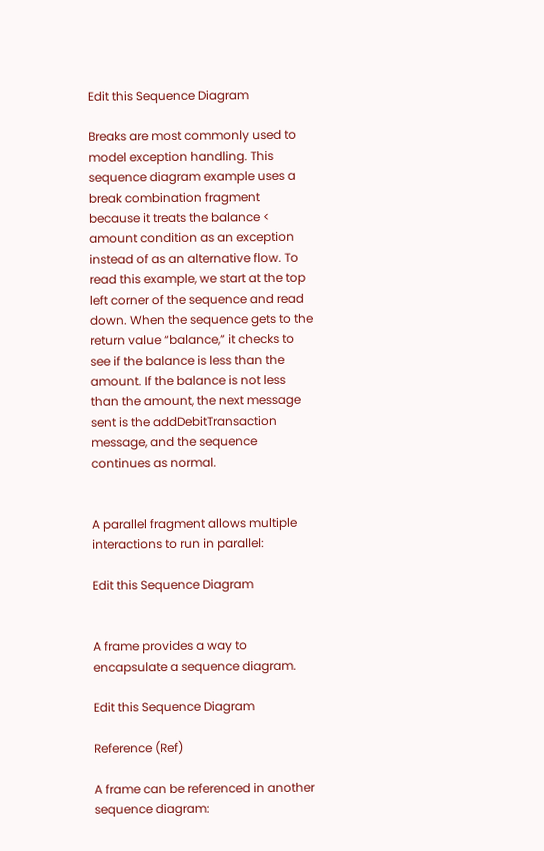Edit this Sequence Diagram

Breaks are most commonly used to model exception handling. This sequence diagram example uses a break combination fragment because it treats the balance < amount condition as an exception instead of as an alternative flow. To read this example, we start at the top left corner of the sequence and read down. When the sequence gets to the return value “balance,” it checks to see if the balance is less than the amount. If the balance is not less than the amount, the next message sent is the addDebitTransaction message, and the sequence continues as normal.


A parallel fragment allows multiple interactions to run in parallel:

Edit this Sequence Diagram


A frame provides a way to encapsulate a sequence diagram.

Edit this Sequence Diagram

Reference (Ref)

A frame can be referenced in another sequence diagram: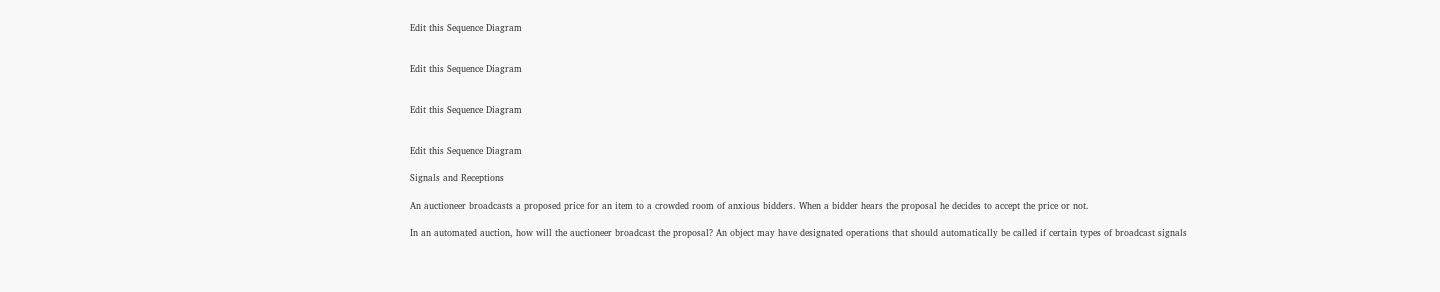Edit this Sequence Diagram


Edit this Sequence Diagram


Edit this Sequence Diagram


Edit this Sequence Diagram

Signals and Receptions

An auctioneer broadcasts a proposed price for an item to a crowded room of anxious bidders. When a bidder hears the proposal he decides to accept the price or not.

In an automated auction, how will the auctioneer broadcast the proposal? An object may have designated operations that should automatically be called if certain types of broadcast signals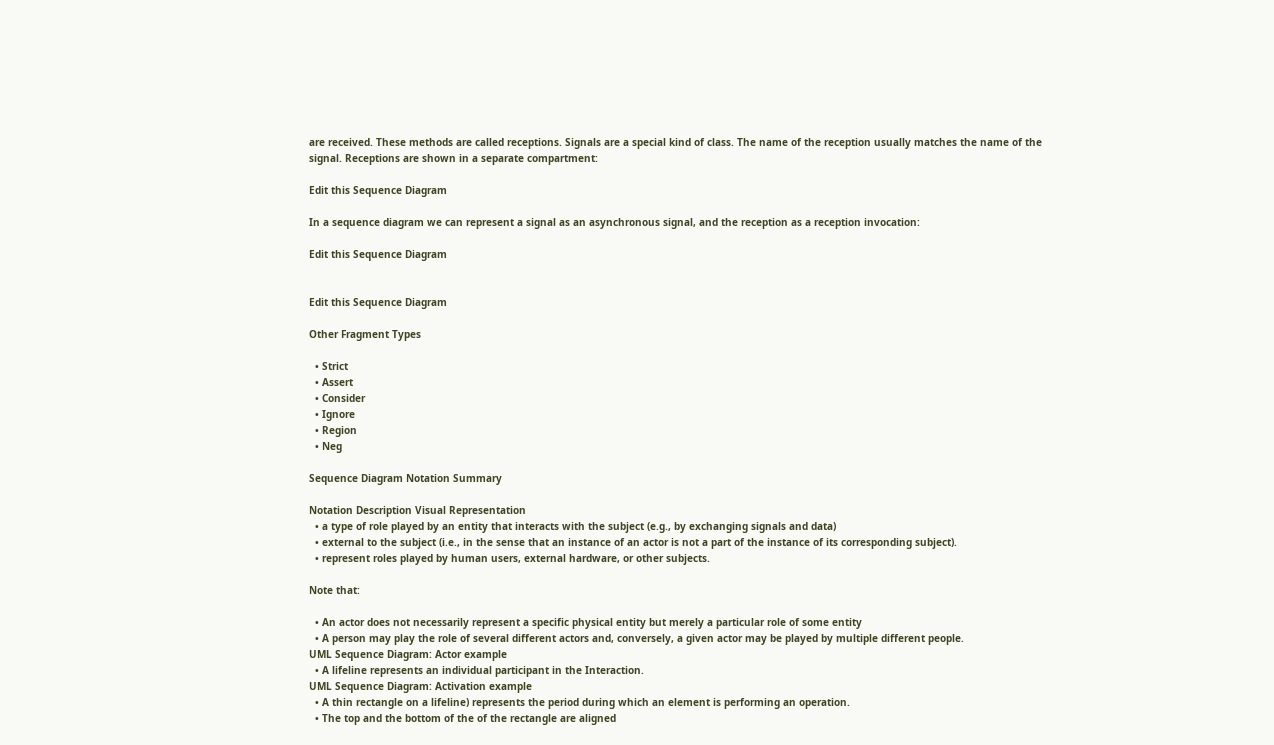are received. These methods are called receptions. Signals are a special kind of class. The name of the reception usually matches the name of the signal. Receptions are shown in a separate compartment:

Edit this Sequence Diagram

In a sequence diagram we can represent a signal as an asynchronous signal, and the reception as a reception invocation:

Edit this Sequence Diagram


Edit this Sequence Diagram

Other Fragment Types

  • Strict
  • Assert
  • Consider
  • Ignore
  • Region
  • Neg

Sequence Diagram Notation Summary

Notation Description Visual Representation
  • a type of role played by an entity that interacts with the subject (e.g., by exchanging signals and data)
  • external to the subject (i.e., in the sense that an instance of an actor is not a part of the instance of its corresponding subject).
  • represent roles played by human users, external hardware, or other subjects.

Note that:

  • An actor does not necessarily represent a specific physical entity but merely a particular role of some entity
  • A person may play the role of several different actors and, conversely, a given actor may be played by multiple different people.
UML Sequence Diagram: Actor example
  • A lifeline represents an individual participant in the Interaction.
UML Sequence Diagram: Activation example
  • A thin rectangle on a lifeline) represents the period during which an element is performing an operation.
  • The top and the bottom of the of the rectangle are aligned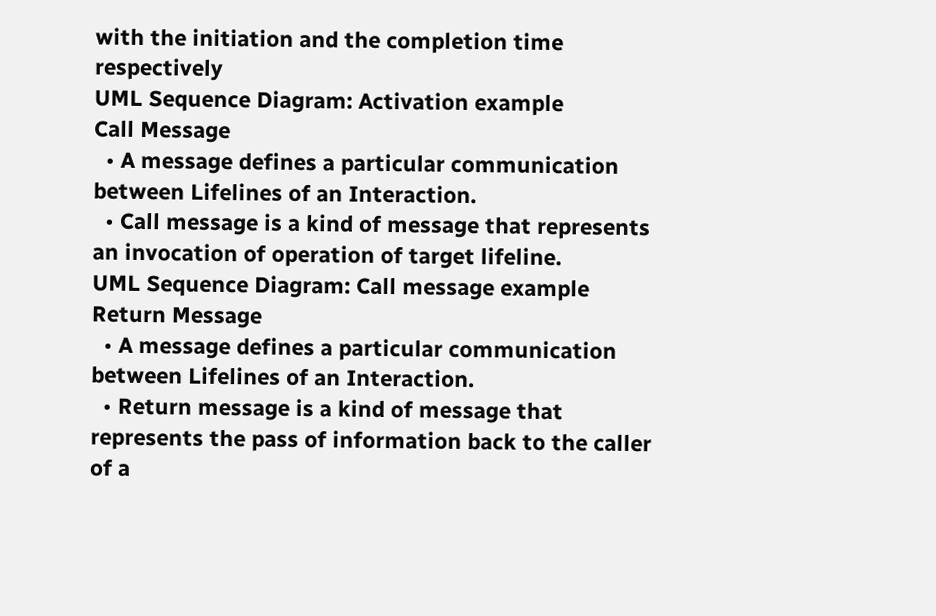with the initiation and the completion time respectively
UML Sequence Diagram: Activation example
Call Message
  • A message defines a particular communication between Lifelines of an Interaction.
  • Call message is a kind of message that represents an invocation of operation of target lifeline.
UML Sequence Diagram: Call message example
Return Message
  • A message defines a particular communication between Lifelines of an Interaction.
  • Return message is a kind of message that represents the pass of information back to the caller of a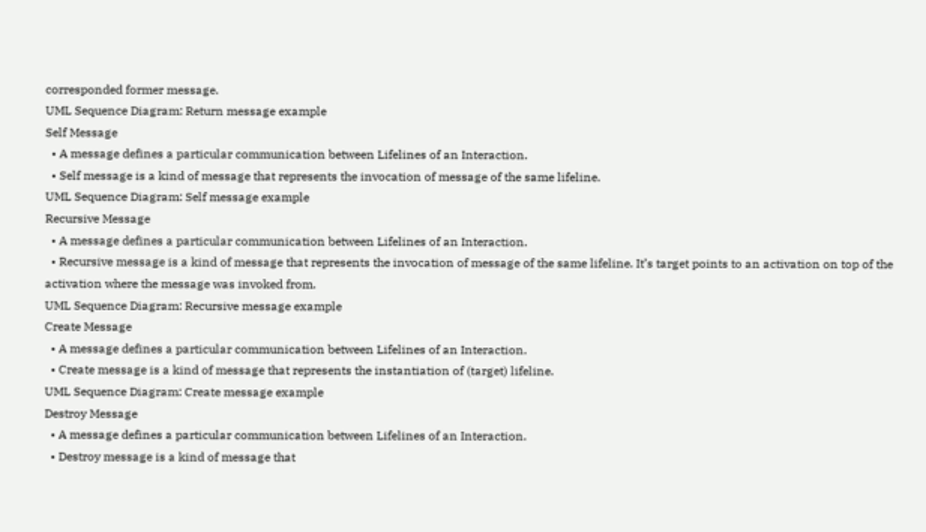corresponded former message.
UML Sequence Diagram: Return message example
Self Message
  • A message defines a particular communication between Lifelines of an Interaction.
  • Self message is a kind of message that represents the invocation of message of the same lifeline.
UML Sequence Diagram: Self message example
Recursive Message
  • A message defines a particular communication between Lifelines of an Interaction.
  • Recursive message is a kind of message that represents the invocation of message of the same lifeline. It’s target points to an activation on top of the activation where the message was invoked from.
UML Sequence Diagram: Recursive message example
Create Message
  • A message defines a particular communication between Lifelines of an Interaction.
  • Create message is a kind of message that represents the instantiation of (target) lifeline.
UML Sequence Diagram: Create message example
Destroy Message
  • A message defines a particular communication between Lifelines of an Interaction.
  • Destroy message is a kind of message that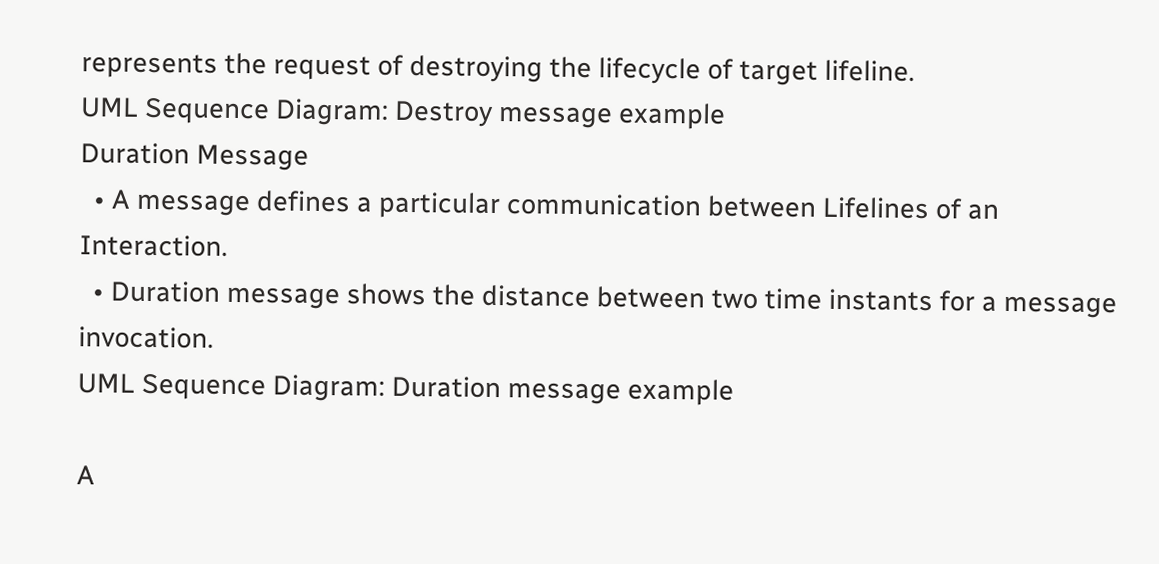represents the request of destroying the lifecycle of target lifeline.
UML Sequence Diagram: Destroy message example
Duration Message
  • A message defines a particular communication between Lifelines of an Interaction.
  • Duration message shows the distance between two time instants for a message invocation.
UML Sequence Diagram: Duration message example

A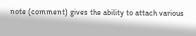note (comment) gives the ability to attach various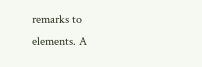remarks to elements. A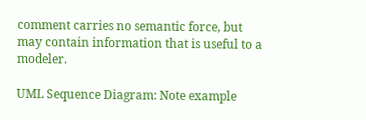comment carries no semantic force, but may contain information that is useful to a modeler.

UML Sequence Diagram: Note example